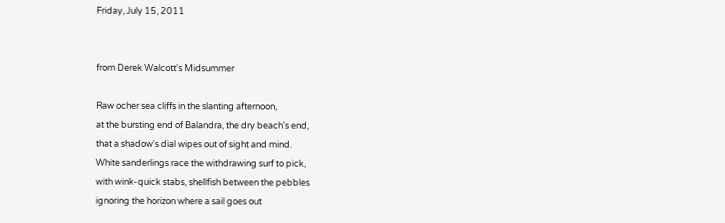Friday, July 15, 2011


from Derek Walcott's Midsummer

Raw ocher sea cliffs in the slanting afternoon,
at the bursting end of Balandra, the dry beach's end,
that a shadow's dial wipes out of sight and mind.
White sanderlings race the withdrawing surf to pick,
with wink-quick stabs, shellfish between the pebbles
ignoring the horizon where a sail goes out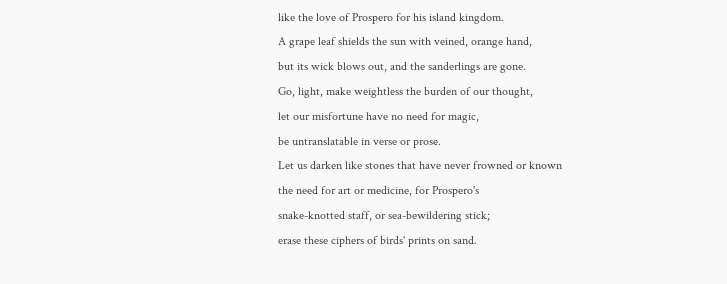like the love of Prospero for his island kingdom.
A grape leaf shields the sun with veined, orange hand,
but its wick blows out, and the sanderlings are gone.
Go, light, make weightless the burden of our thought,
let our misfortune have no need for magic,
be untranslatable in verse or prose.
Let us darken like stones that have never frowned or known
the need for art or medicine, for Prospero's
snake-knotted staff, or sea-bewildering stick;
erase these ciphers of birds' prints on sand.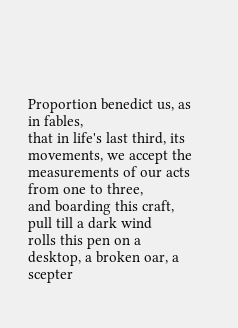Proportion benedict us, as in fables,
that in life's last third, its movements, we accept the
measurements of our acts from one to three,
and boarding this craft, pull till a dark wind
rolls this pen on a desktop, a broken oar, a scepter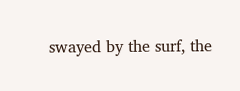swayed by the surf, the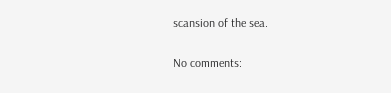scansion of the sea.

No comments: